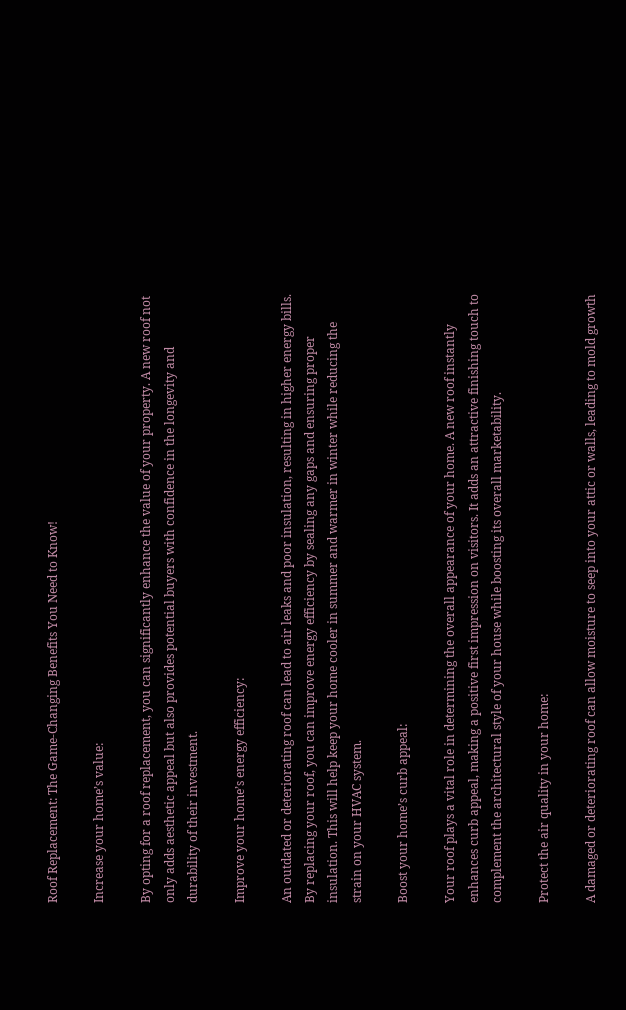Roof Replacement: The Game-Changing Benefits You Need to Know!

Increase your home’s value:

By opting for a roof replacement, you can significantly enhance the value of your property. A new roof not only adds aesthetic appeal but also provides potential buyers with confidence in the longevity and durability of their investment.

Improve your home’s energy efficiency:

An outdated or deteriorating roof can lead to air leaks and poor insulation, resulting in higher energy bills. By replacing your roof, you can improve energy efficiency by sealing any gaps and ensuring proper insulation. This will help keep your home cooler in summer and warmer in winter while reducing the strain on your HVAC system.

Boost your home’s curb appeal:

Your roof plays a vital role in determining the overall appearance of your home. A new roof instantly enhances curb appeal, making a positive first impression on visitors. It adds an attractive finishing touch to complement the architectural style of your house while boosting its overall marketability.

Protect the air quality in your home:

A damaged or deteriorating roof can allow moisture to seep into your attic or walls, leading to mold growth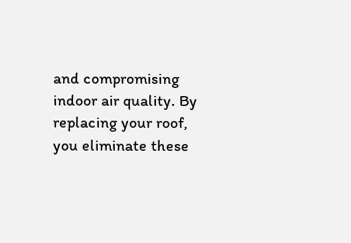and compromising indoor air quality. By replacing your roof, you eliminate these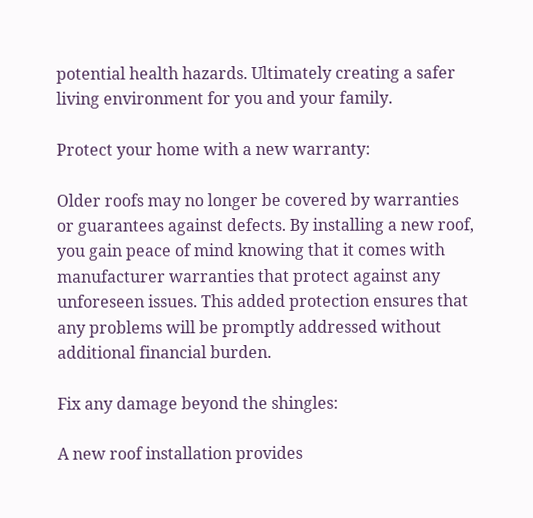potential health hazards. Ultimately creating a safer living environment for you and your family.

Protect your home with a new warranty:

Older roofs may no longer be covered by warranties or guarantees against defects. By installing a new roof, you gain peace of mind knowing that it comes with manufacturer warranties that protect against any unforeseen issues. This added protection ensures that any problems will be promptly addressed without additional financial burden.

Fix any damage beyond the shingles:

A new roof installation provides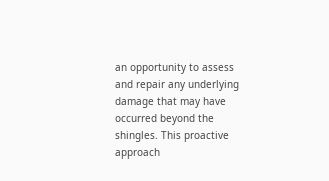an opportunity to assess and repair any underlying damage that may have occurred beyond the shingles. This proactive approach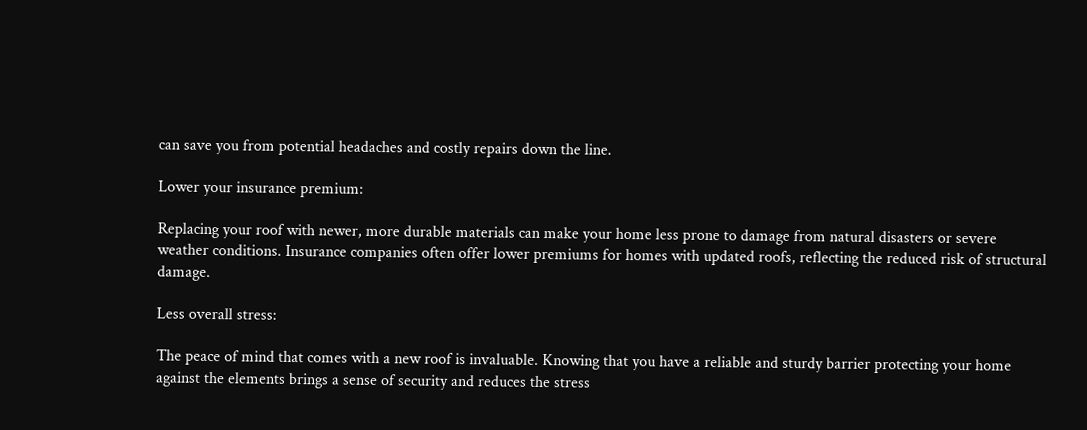can save you from potential headaches and costly repairs down the line.

Lower your insurance premium:

Replacing your roof with newer, more durable materials can make your home less prone to damage from natural disasters or severe weather conditions. Insurance companies often offer lower premiums for homes with updated roofs, reflecting the reduced risk of structural damage.

Less overall stress:

The peace of mind that comes with a new roof is invaluable. Knowing that you have a reliable and sturdy barrier protecting your home against the elements brings a sense of security and reduces the stress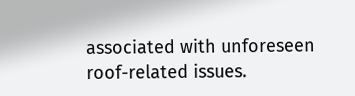associated with unforeseen roof-related issues.